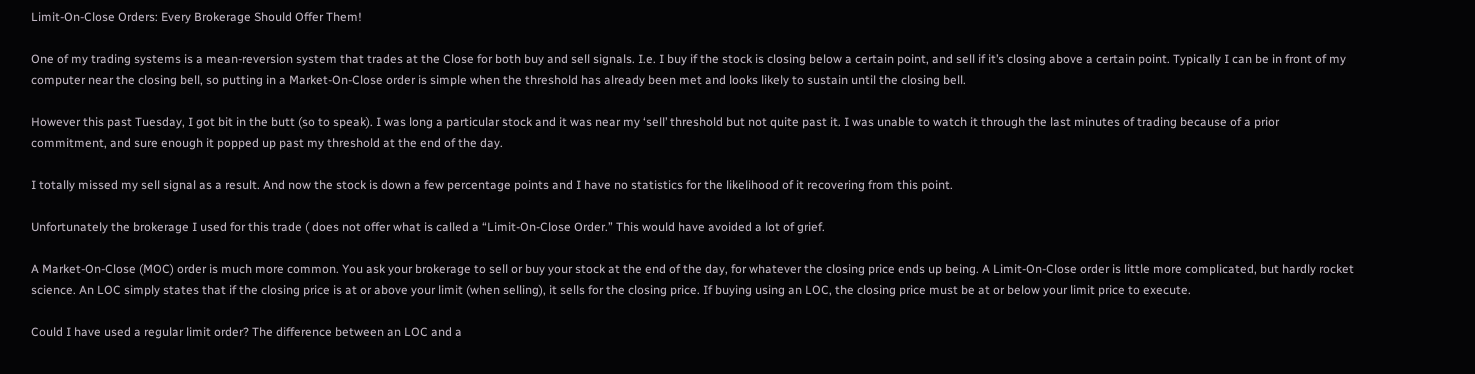Limit-On-Close Orders: Every Brokerage Should Offer Them!

One of my trading systems is a mean-reversion system that trades at the Close for both buy and sell signals. I.e. I buy if the stock is closing below a certain point, and sell if it’s closing above a certain point. Typically I can be in front of my computer near the closing bell, so putting in a Market-On-Close order is simple when the threshold has already been met and looks likely to sustain until the closing bell.

However this past Tuesday, I got bit in the butt (so to speak). I was long a particular stock and it was near my ‘sell’ threshold but not quite past it. I was unable to watch it through the last minutes of trading because of a prior commitment, and sure enough it popped up past my threshold at the end of the day.

I totally missed my sell signal as a result. And now the stock is down a few percentage points and I have no statistics for the likelihood of it recovering from this point.

Unfortunately the brokerage I used for this trade ( does not offer what is called a “Limit-On-Close Order.” This would have avoided a lot of grief.

A Market-On-Close (MOC) order is much more common. You ask your brokerage to sell or buy your stock at the end of the day, for whatever the closing price ends up being. A Limit-On-Close order is little more complicated, but hardly rocket science. An LOC simply states that if the closing price is at or above your limit (when selling), it sells for the closing price. If buying using an LOC, the closing price must be at or below your limit price to execute.

Could I have used a regular limit order? The difference between an LOC and a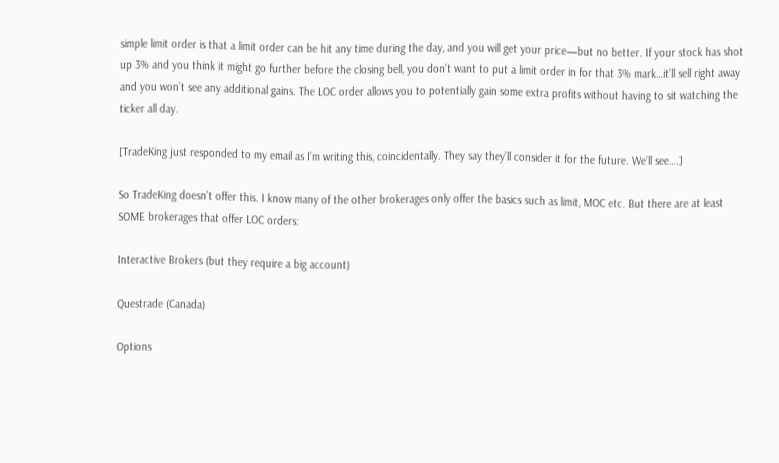simple limit order is that a limit order can be hit any time during the day, and you will get your price—but no better. If your stock has shot up 3% and you think it might go further before the closing bell, you don’t want to put a limit order in for that 3% mark…it’ll sell right away and you won’t see any additional gains. The LOC order allows you to potentially gain some extra profits without having to sit watching the ticker all day.

[TradeKing just responded to my email as I’m writing this, coincidentally. They say they’ll consider it for the future. We’ll see….]

So TradeKing doesn’t offer this. I know many of the other brokerages only offer the basics such as limit, MOC etc. But there are at least SOME brokerages that offer LOC orders:

Interactive Brokers (but they require a big account)

Questrade (Canada)

Options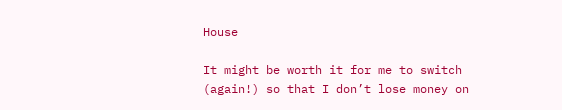House

It might be worth it for me to switch (again!) so that I don’t lose money on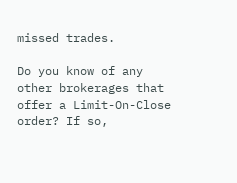missed trades.

Do you know of any other brokerages that offer a Limit-On-Close order? If so,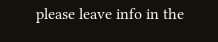please leave info in the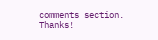comments section. Thanks!